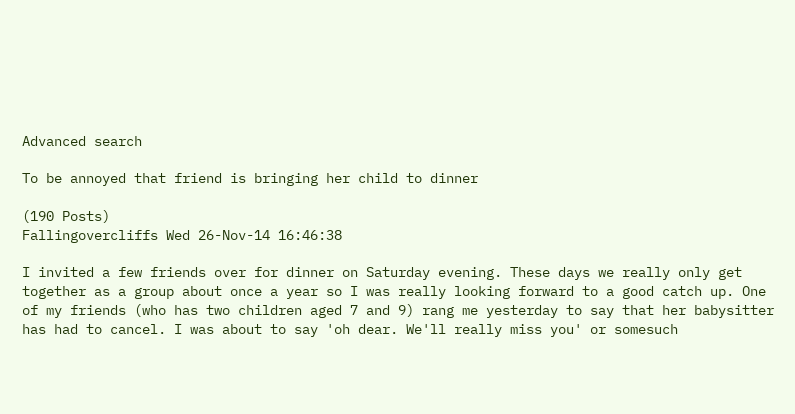Advanced search

To be annoyed that friend is bringing her child to dinner

(190 Posts)
Fallingovercliffs Wed 26-Nov-14 16:46:38

I invited a few friends over for dinner on Saturday evening. These days we really only get together as a group about once a year so I was really looking forward to a good catch up. One of my friends (who has two children aged 7 and 9) rang me yesterday to say that her babysitter has had to cancel. I was about to say 'oh dear. We'll really miss you' or somesuch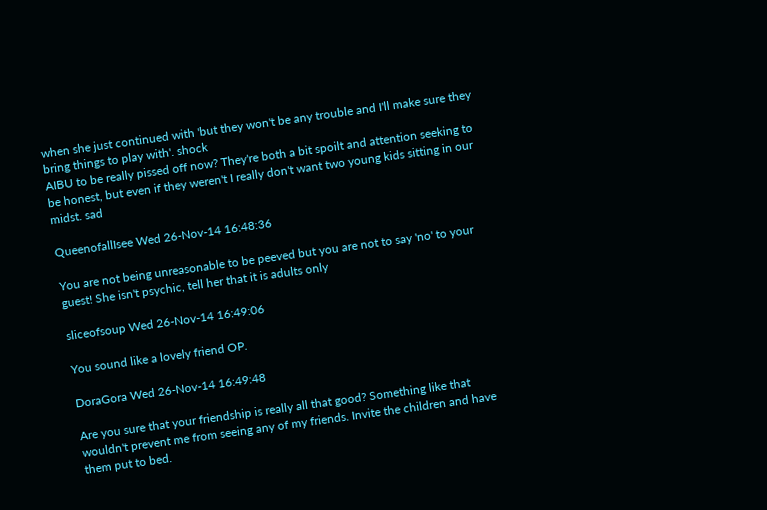when she just continued with 'but they won't be any trouble and I'll make sure they bring things to play with'. shock
AIBU to be really pissed off now? They're both a bit spoilt and attention seeking to be honest, but even if they weren't I really don't want two young kids sitting in our midst. sad

QueenofallIsee Wed 26-Nov-14 16:48:36

You are not being unreasonable to be peeved but you are not to say 'no' to your guest! She isn't psychic, tell her that it is adults only

sliceofsoup Wed 26-Nov-14 16:49:06

You sound like a lovely friend OP.

DoraGora Wed 26-Nov-14 16:49:48

Are you sure that your friendship is really all that good? Something like that wouldn't prevent me from seeing any of my friends. Invite the children and have them put to bed.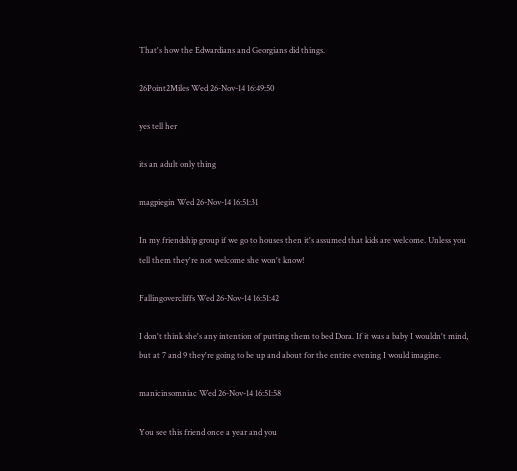That's how the Edwardians and Georgians did things.

26Point2Miles Wed 26-Nov-14 16:49:50

yes tell her

its an adult only thing

magpiegin Wed 26-Nov-14 16:51:31

In my friendship group if we go to houses then it's assumed that kids are welcome. Unless you tell them they're not welcome she won't know!

Fallingovercliffs Wed 26-Nov-14 16:51:42

I don't think she's any intention of putting them to bed Dora. If it was a baby I wouldn't mind, but at 7 and 9 they're going to be up and about for the entire evening I would imagine.

manicinsomniac Wed 26-Nov-14 16:51:58

You see this friend once a year and you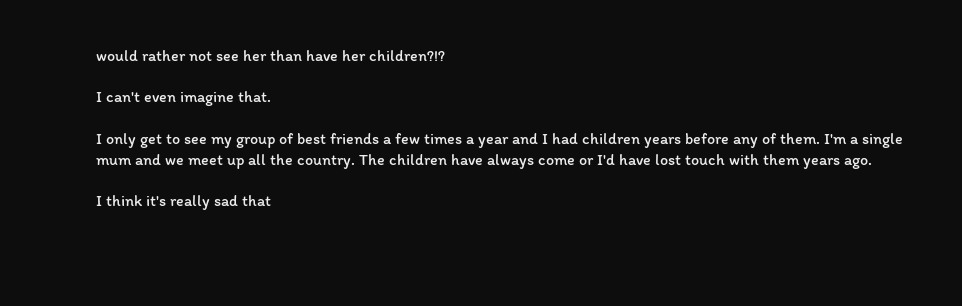would rather not see her than have her children?!?

I can't even imagine that.

I only get to see my group of best friends a few times a year and I had children years before any of them. I'm a single mum and we meet up all the country. The children have always come or I'd have lost touch with them years ago.

I think it's really sad that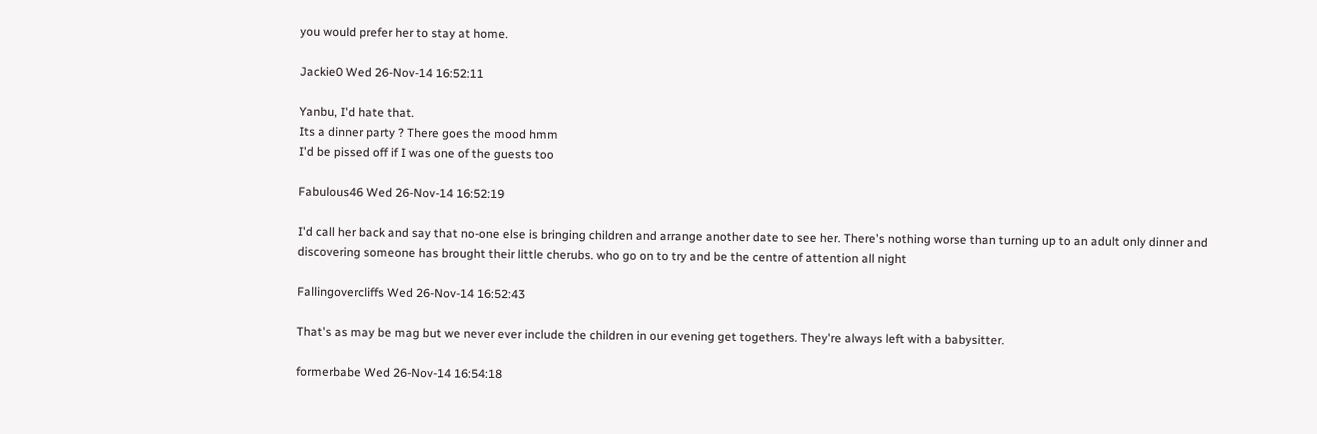you would prefer her to stay at home.

Jackie0 Wed 26-Nov-14 16:52:11

Yanbu, I'd hate that.
Its a dinner party ? There goes the mood hmm
I'd be pissed off if I was one of the guests too

Fabulous46 Wed 26-Nov-14 16:52:19

I'd call her back and say that no-one else is bringing children and arrange another date to see her. There's nothing worse than turning up to an adult only dinner and discovering someone has brought their little cherubs. who go on to try and be the centre of attention all night

Fallingovercliffs Wed 26-Nov-14 16:52:43

That's as may be mag but we never ever include the children in our evening get togethers. They're always left with a babysitter.

formerbabe Wed 26-Nov-14 16:54:18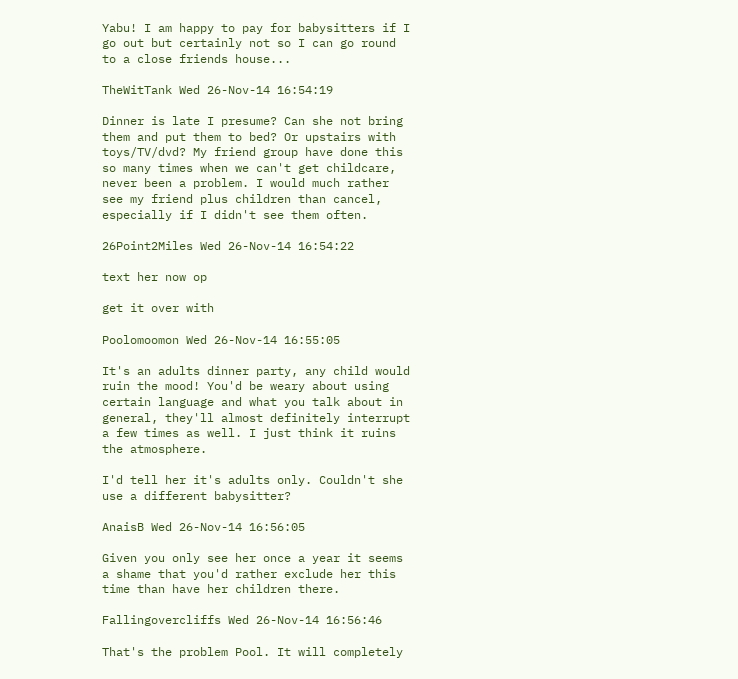Yabu! I am happy to pay for babysitters if I go out but certainly not so I can go round to a close friends house...

TheWitTank Wed 26-Nov-14 16:54:19

Dinner is late I presume? Can she not bring them and put them to bed? Or upstairs with toys/TV/dvd? My friend group have done this so many times when we can't get childcare, never been a problem. I would much rather see my friend plus children than cancel, especially if I didn't see them often.

26Point2Miles Wed 26-Nov-14 16:54:22

text her now op

get it over with

Poolomoomon Wed 26-Nov-14 16:55:05

It's an adults dinner party, any child would ruin the mood! You'd be weary about using certain language and what you talk about in general, they'll almost definitely interrupt a few times as well. I just think it ruins the atmosphere.

I'd tell her it's adults only. Couldn't she use a different babysitter?

AnaisB Wed 26-Nov-14 16:56:05

Given you only see her once a year it seems a shame that you'd rather exclude her this time than have her children there.

Fallingovercliffs Wed 26-Nov-14 16:56:46

That's the problem Pool. It will completely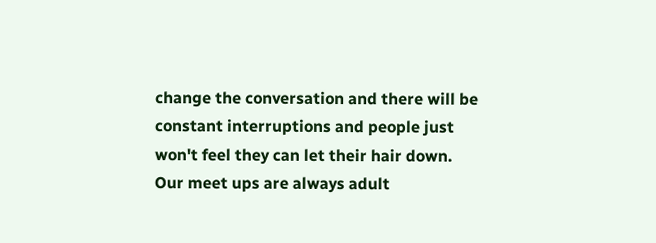change the conversation and there will be constant interruptions and people just won't feel they can let their hair down. Our meet ups are always adult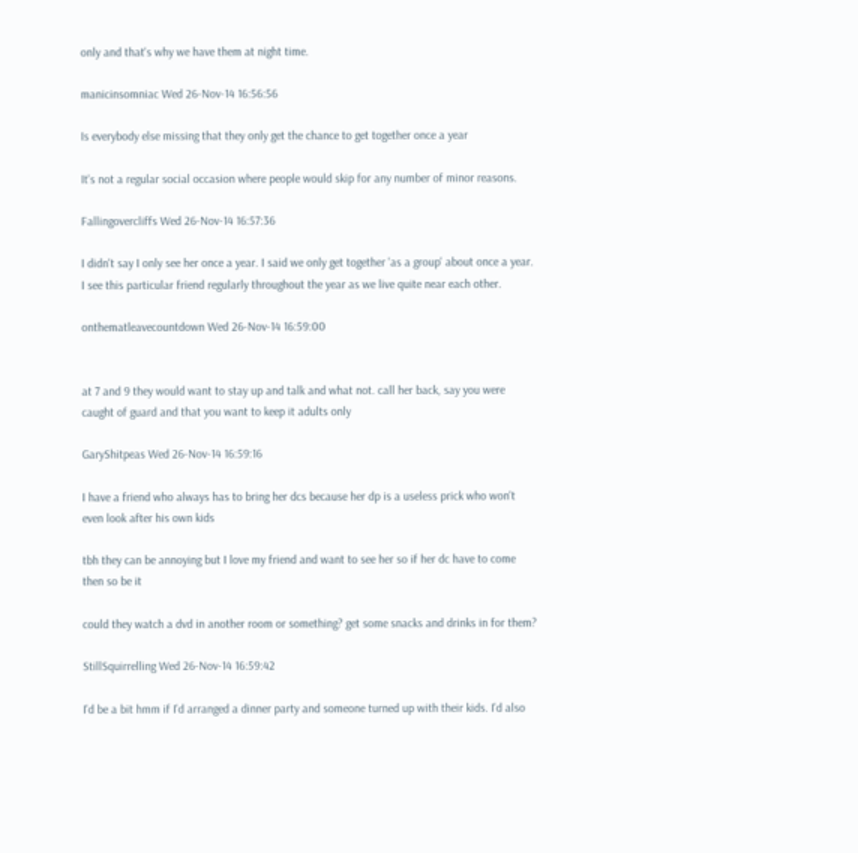only and that's why we have them at night time.

manicinsomniac Wed 26-Nov-14 16:56:56

Is everybody else missing that they only get the chance to get together once a year

It's not a regular social occasion where people would skip for any number of minor reasons.

Fallingovercliffs Wed 26-Nov-14 16:57:36

I didn't say I only see her once a year. I said we only get together 'as a group' about once a year. I see this particular friend regularly throughout the year as we live quite near each other.

onthematleavecountdown Wed 26-Nov-14 16:59:00


at 7 and 9 they would want to stay up and talk and what not. call her back, say you were caught of guard and that you want to keep it adults only

GaryShitpeas Wed 26-Nov-14 16:59:16

I have a friend who always has to bring her dcs because her dp is a useless prick who won't even look after his own kids

tbh they can be annoying but I love my friend and want to see her so if her dc have to come then so be it

could they watch a dvd in another room or something? get some snacks and drinks in for them?

StillSquirrelling Wed 26-Nov-14 16:59:42

I'd be a bit hmm if I'd arranged a dinner party and someone turned up with their kids. I'd also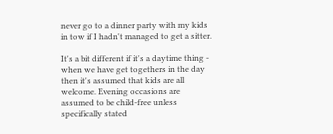never go to a dinner party with my kids in tow if I hadn't managed to get a sitter.

It's a bit different if it's a daytime thing - when we have get togethers in the day then it's assumed that kids are all welcome. Evening occasions are assumed to be child-free unless specifically stated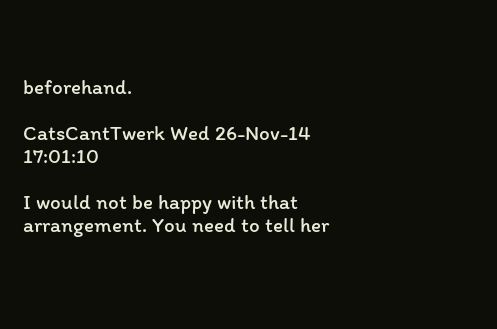beforehand.

CatsCantTwerk Wed 26-Nov-14 17:01:10

I would not be happy with that arrangement. You need to tell her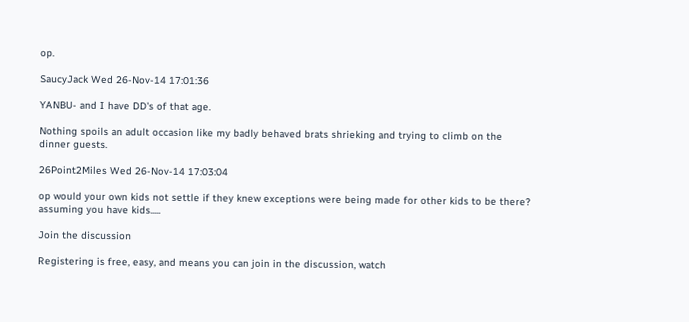op.

SaucyJack Wed 26-Nov-14 17:01:36

YANBU- and I have DD's of that age.

Nothing spoils an adult occasion like my badly behaved brats shrieking and trying to climb on the dinner guests.

26Point2Miles Wed 26-Nov-14 17:03:04

op would your own kids not settle if they knew exceptions were being made for other kids to be there? assuming you have kids.....

Join the discussion

Registering is free, easy, and means you can join in the discussion, watch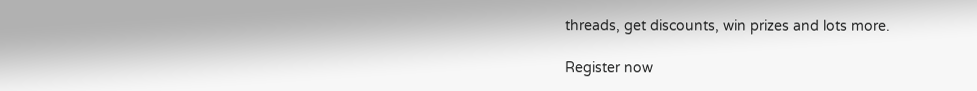threads, get discounts, win prizes and lots more.

Register now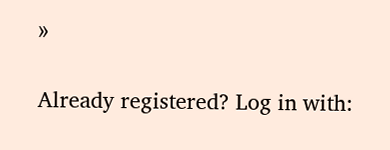»

Already registered? Log in with: